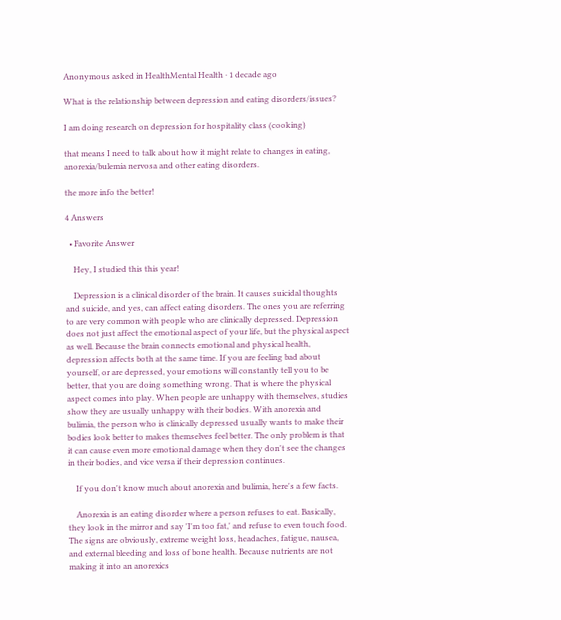Anonymous asked in HealthMental Health · 1 decade ago

What is the relationship between depression and eating disorders/issues?

I am doing research on depression for hospitality class (cooking)

that means I need to talk about how it might relate to changes in eating, anorexia/bulemia nervosa and other eating disorders.

the more info the better!

4 Answers

  • Favorite Answer

    Hey, I studied this this year!

    Depression is a clinical disorder of the brain. It causes suicidal thoughts and suicide, and yes, can affect eating disorders. The ones you are referring to are very common with people who are clinically depressed. Depression does not just affect the emotional aspect of your life, but the physical aspect as well. Because the brain connects emotional and physical health, depression affects both at the same time. If you are feeling bad about yourself, or are depressed, your emotions will constantly tell you to be better, that you are doing something wrong. That is where the physical aspect comes into play. When people are unhappy with themselves, studies show they are usually unhappy with their bodies. With anorexia and bulimia, the person who is clinically depressed usually wants to make their bodies look better to makes themselves feel better. The only problem is that it can cause even more emotional damage when they don't see the changes in their bodies, and vice versa if their depression continues.

    If you don't know much about anorexia and bulimia, here's a few facts.

    Anorexia is an eating disorder where a person refuses to eat. Basically, they look in the mirror and say 'I'm too fat,' and refuse to even touch food. The signs are obviously, extreme weight loss, headaches, fatigue, nausea, and external bleeding and loss of bone health. Because nutrients are not making it into an anorexics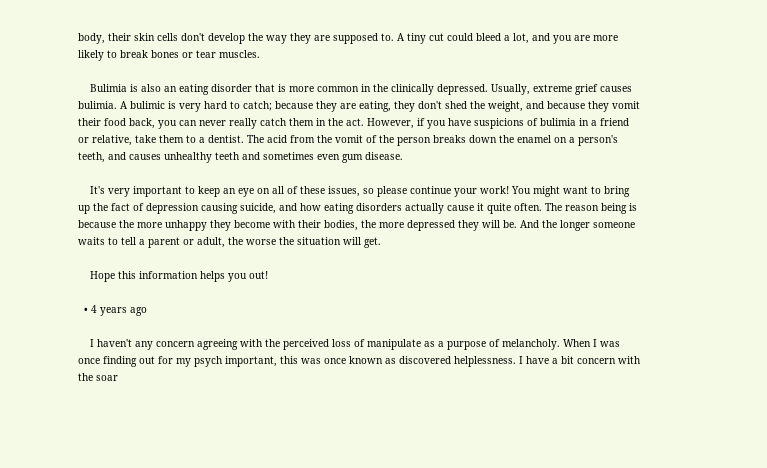body, their skin cells don't develop the way they are supposed to. A tiny cut could bleed a lot, and you are more likely to break bones or tear muscles.

    Bulimia is also an eating disorder that is more common in the clinically depressed. Usually, extreme grief causes bulimia. A bulimic is very hard to catch; because they are eating, they don't shed the weight, and because they vomit their food back, you can never really catch them in the act. However, if you have suspicions of bulimia in a friend or relative, take them to a dentist. The acid from the vomit of the person breaks down the enamel on a person's teeth, and causes unhealthy teeth and sometimes even gum disease.

    It's very important to keep an eye on all of these issues, so please continue your work! You might want to bring up the fact of depression causing suicide, and how eating disorders actually cause it quite often. The reason being is because the more unhappy they become with their bodies, the more depressed they will be. And the longer someone waits to tell a parent or adult, the worse the situation will get.

    Hope this information helps you out!

  • 4 years ago

    I haven't any concern agreeing with the perceived loss of manipulate as a purpose of melancholy. When I was once finding out for my psych important, this was once known as discovered helplessness. I have a bit concern with the soar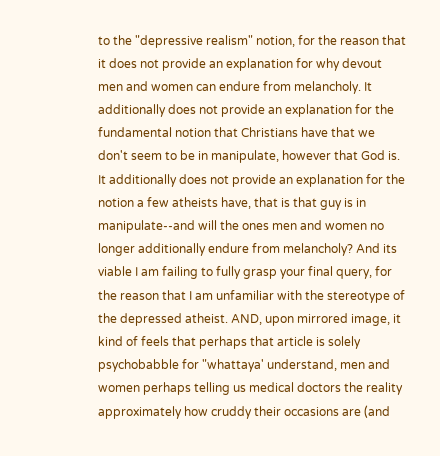to the "depressive realism" notion, for the reason that it does not provide an explanation for why devout men and women can endure from melancholy. It additionally does not provide an explanation for the fundamental notion that Christians have that we don't seem to be in manipulate, however that God is. It additionally does not provide an explanation for the notion a few atheists have, that is that guy is in manipulate--and will the ones men and women no longer additionally endure from melancholy? And its viable I am failing to fully grasp your final query, for the reason that I am unfamiliar with the stereotype of the depressed atheist. AND, upon mirrored image, it kind of feels that perhaps that article is solely psychobabble for "whattaya' understand, men and women perhaps telling us medical doctors the reality approximately how cruddy their occasions are (and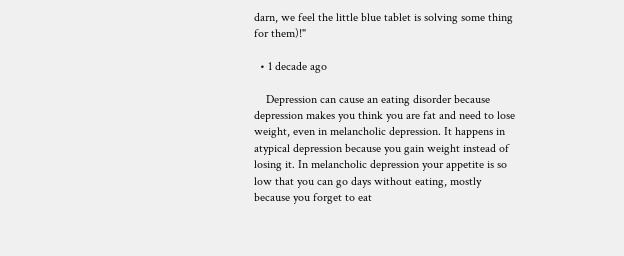darn, we feel the little blue tablet is solving some thing for them)!"

  • 1 decade ago

    Depression can cause an eating disorder because depression makes you think you are fat and need to lose weight, even in melancholic depression. It happens in atypical depression because you gain weight instead of losing it. In melancholic depression your appetite is so low that you can go days without eating, mostly because you forget to eat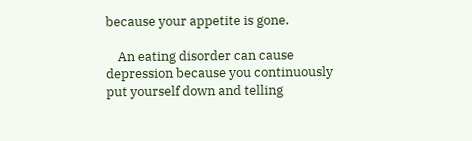because your appetite is gone.

    An eating disorder can cause depression because you continuously put yourself down and telling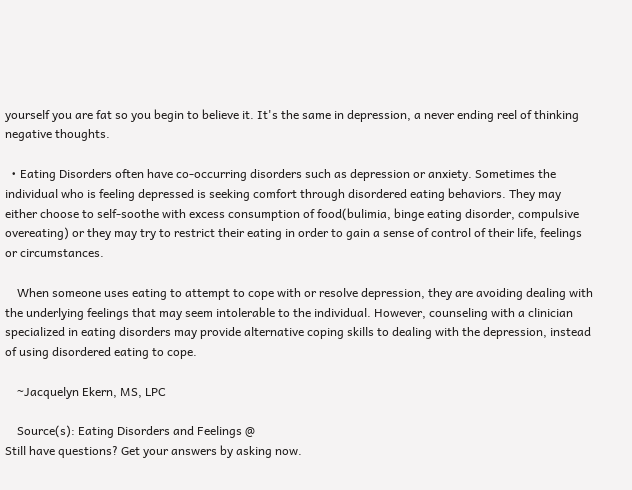yourself you are fat so you begin to believe it. It's the same in depression, a never ending reel of thinking negative thoughts.

  • Eating Disorders often have co-occurring disorders such as depression or anxiety. Sometimes the individual who is feeling depressed is seeking comfort through disordered eating behaviors. They may either choose to self-soothe with excess consumption of food(bulimia, binge eating disorder, compulsive overeating) or they may try to restrict their eating in order to gain a sense of control of their life, feelings or circumstances.

    When someone uses eating to attempt to cope with or resolve depression, they are avoiding dealing with the underlying feelings that may seem intolerable to the individual. However, counseling with a clinician specialized in eating disorders may provide alternative coping skills to dealing with the depression, instead of using disordered eating to cope.

    ~Jacquelyn Ekern, MS, LPC

    Source(s): Eating Disorders and Feelings @
Still have questions? Get your answers by asking now.